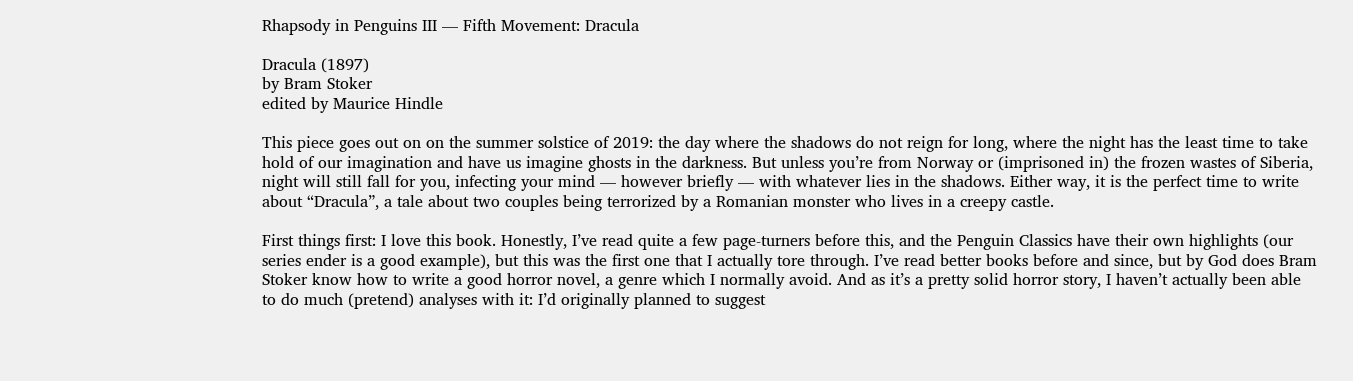Rhapsody in Penguins III — Fifth Movement: Dracula

Dracula (1897)
by Bram Stoker
edited by Maurice Hindle

This piece goes out on on the summer solstice of 2019: the day where the shadows do not reign for long, where the night has the least time to take hold of our imagination and have us imagine ghosts in the darkness. But unless you’re from Norway or (imprisoned in) the frozen wastes of Siberia, night will still fall for you, infecting your mind — however briefly — with whatever lies in the shadows. Either way, it is the perfect time to write about “Dracula”, a tale about two couples being terrorized by a Romanian monster who lives in a creepy castle.

First things first: I love this book. Honestly, I’ve read quite a few page-turners before this, and the Penguin Classics have their own highlights (our series ender is a good example), but this was the first one that I actually tore through. I’ve read better books before and since, but by God does Bram Stoker know how to write a good horror novel, a genre which I normally avoid. And as it’s a pretty solid horror story, I haven’t actually been able to do much (pretend) analyses with it: I’d originally planned to suggest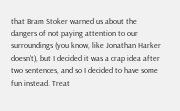that Bram Stoker warned us about the dangers of not paying attention to our surroundings (you know, like Jonathan Harker doesn’t), but I decided it was a crap idea after two sentences, and so I decided to have some fun instead. Treat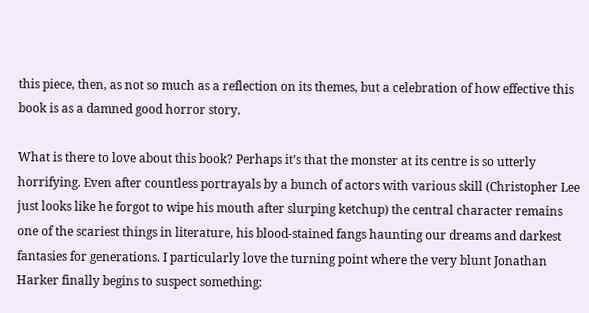this piece, then, as not so much as a reflection on its themes, but a celebration of how effective this book is as a damned good horror story.

What is there to love about this book? Perhaps it’s that the monster at its centre is so utterly horrifying. Even after countless portrayals by a bunch of actors with various skill (Christopher Lee just looks like he forgot to wipe his mouth after slurping ketchup) the central character remains one of the scariest things in literature, his blood-stained fangs haunting our dreams and darkest fantasies for generations. I particularly love the turning point where the very blunt Jonathan Harker finally begins to suspect something: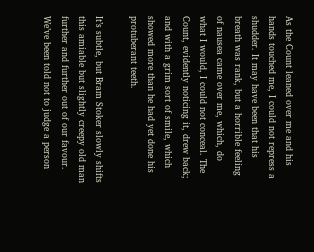As the Count leaned over me and his hands touched me, I could not repress a shudder. It may have been that his breath was rank, but a horrible feeling of nausea came over me, which, do what I would, I could not conceal. The Count, evidently noticing it, drew back; and with a grim sort of smile, which showed more than he had yet done his protuberant teeth.

It’s subtle, but Bram Stoker slowly shifts this amiable but slightly creepy old man further and further out of our favour. We’ve been told not to judge a person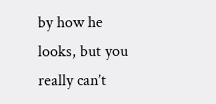by how he looks, but you really can’t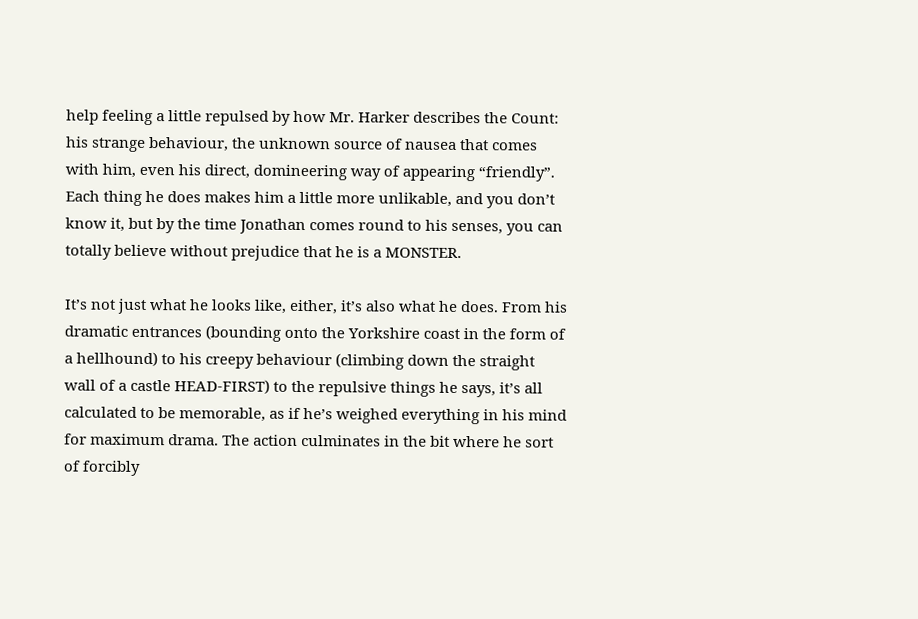help feeling a little repulsed by how Mr. Harker describes the Count: his strange behaviour, the unknown source of nausea that comes with him, even his direct, domineering way of appearing “friendly”. Each thing he does makes him a little more unlikable, and you don’t know it, but by the time Jonathan comes round to his senses, you can totally believe without prejudice that he is a MONSTER.

It’s not just what he looks like, either, it’s also what he does. From his dramatic entrances (bounding onto the Yorkshire coast in the form of a hellhound) to his creepy behaviour (climbing down the straight wall of a castle HEAD-FIRST) to the repulsive things he says, it’s all calculated to be memorable, as if he’s weighed everything in his mind for maximum drama. The action culminates in the bit where he sort of forcibly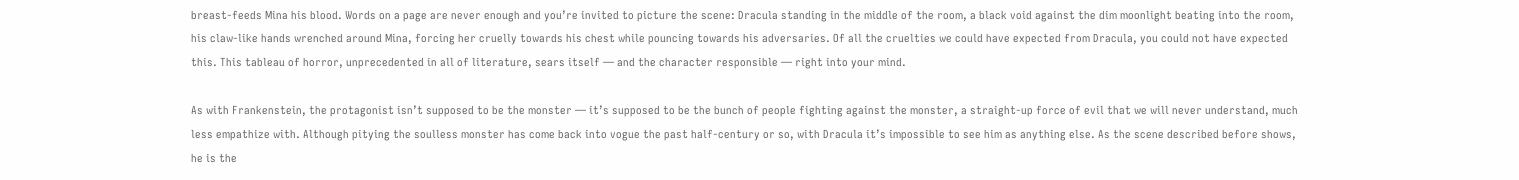breast-feeds Mina his blood. Words on a page are never enough and you’re invited to picture the scene: Dracula standing in the middle of the room, a black void against the dim moonlight beating into the room, his claw-like hands wrenched around Mina, forcing her cruelly towards his chest while pouncing towards his adversaries. Of all the cruelties we could have expected from Dracula, you could not have expected this. This tableau of horror, unprecedented in all of literature, sears itself — and the character responsible — right into your mind.

As with Frankenstein, the protagonist isn’t supposed to be the monster — it’s supposed to be the bunch of people fighting against the monster, a straight-up force of evil that we will never understand, much less empathize with. Although pitying the soulless monster has come back into vogue the past half-century or so, with Dracula it’s impossible to see him as anything else. As the scene described before shows, he is the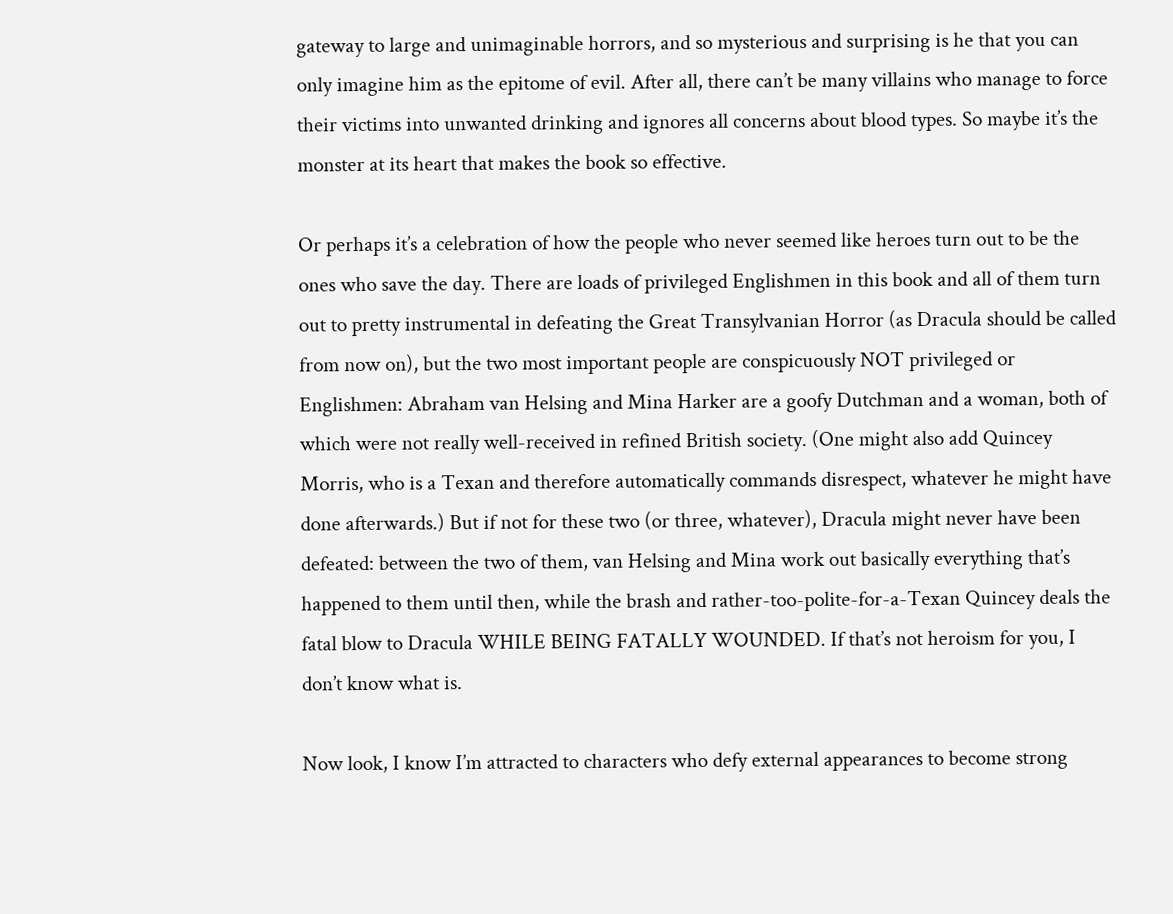gateway to large and unimaginable horrors, and so mysterious and surprising is he that you can only imagine him as the epitome of evil. After all, there can’t be many villains who manage to force their victims into unwanted drinking and ignores all concerns about blood types. So maybe it’s the monster at its heart that makes the book so effective.

Or perhaps it’s a celebration of how the people who never seemed like heroes turn out to be the ones who save the day. There are loads of privileged Englishmen in this book and all of them turn out to pretty instrumental in defeating the Great Transylvanian Horror (as Dracula should be called from now on), but the two most important people are conspicuously NOT privileged or Englishmen: Abraham van Helsing and Mina Harker are a goofy Dutchman and a woman, both of which were not really well-received in refined British society. (One might also add Quincey Morris, who is a Texan and therefore automatically commands disrespect, whatever he might have done afterwards.) But if not for these two (or three, whatever), Dracula might never have been defeated: between the two of them, van Helsing and Mina work out basically everything that’s happened to them until then, while the brash and rather-too-polite-for-a-Texan Quincey deals the fatal blow to Dracula WHILE BEING FATALLY WOUNDED. If that’s not heroism for you, I don’t know what is.

Now look, I know I’m attracted to characters who defy external appearances to become strong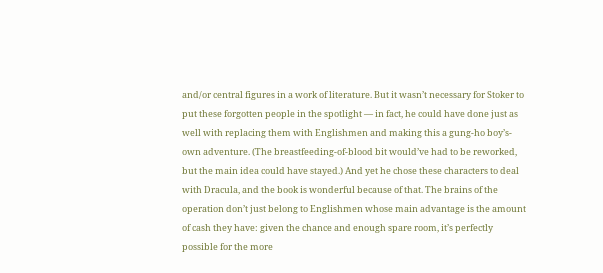and/or central figures in a work of literature. But it wasn’t necessary for Stoker to put these forgotten people in the spotlight — in fact, he could have done just as well with replacing them with Englishmen and making this a gung-ho boy’s-own adventure. (The breastfeeding-of-blood bit would’ve had to be reworked, but the main idea could have stayed.) And yet he chose these characters to deal with Dracula, and the book is wonderful because of that. The brains of the operation don’t just belong to Englishmen whose main advantage is the amount of cash they have: given the chance and enough spare room, it’s perfectly possible for the more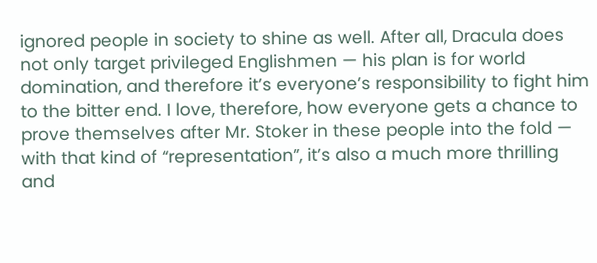ignored people in society to shine as well. After all, Dracula does not only target privileged Englishmen — his plan is for world domination, and therefore it’s everyone’s responsibility to fight him to the bitter end. I love, therefore, how everyone gets a chance to prove themselves after Mr. Stoker in these people into the fold — with that kind of “representation”, it’s also a much more thrilling and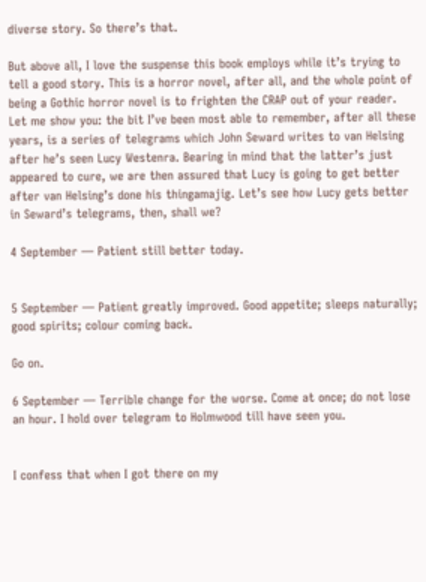diverse story. So there’s that.

But above all, I love the suspense this book employs while it’s trying to tell a good story. This is a horror novel, after all, and the whole point of being a Gothic horror novel is to frighten the CRAP out of your reader. Let me show you: the bit I’ve been most able to remember, after all these years, is a series of telegrams which John Seward writes to van Helsing after he’s seen Lucy Westenra. Bearing in mind that the latter’s just appeared to cure, we are then assured that Lucy is going to get better after van Helsing’s done his thingamajig. Let’s see how Lucy gets better in Seward’s telegrams, then, shall we?

4 September — Patient still better today.


5 September — Patient greatly improved. Good appetite; sleeps naturally; good spirits; colour coming back.

Go on.

6 September — Terrible change for the worse. Come at once; do not lose an hour. I hold over telegram to Holmwood till have seen you.


I confess that when I got there on my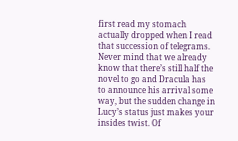first read my stomach actually dropped when I read that succession of telegrams. Never mind that we already know that there’s still half the novel to go and Dracula has to announce his arrival some way, but the sudden change in Lucy’s status just makes your insides twist. Of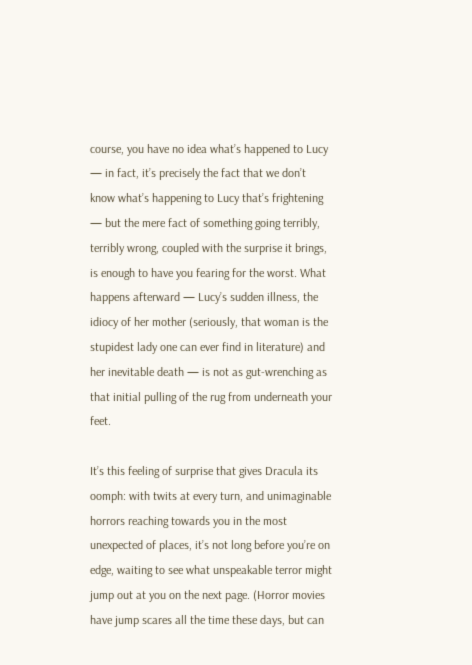course, you have no idea what’s happened to Lucy — in fact, it’s precisely the fact that we don’t know what’s happening to Lucy that’s frightening — but the mere fact of something going terribly, terribly wrong, coupled with the surprise it brings, is enough to have you fearing for the worst. What happens afterward — Lucy’s sudden illness, the idiocy of her mother (seriously, that woman is the stupidest lady one can ever find in literature) and her inevitable death — is not as gut-wrenching as that initial pulling of the rug from underneath your feet.

It’s this feeling of surprise that gives Dracula its oomph: with twits at every turn, and unimaginable horrors reaching towards you in the most unexpected of places, it’s not long before you’re on edge, waiting to see what unspeakable terror might jump out at you on the next page. (Horror movies have jump scares all the time these days, but can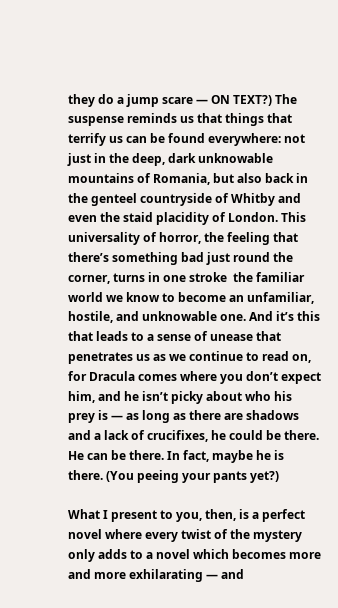they do a jump scare — ON TEXT?) The suspense reminds us that things that terrify us can be found everywhere: not just in the deep, dark unknowable mountains of Romania, but also back in the genteel countryside of Whitby and even the staid placidity of London. This universality of horror, the feeling that there’s something bad just round the corner, turns in one stroke  the familiar world we know to become an unfamiliar, hostile, and unknowable one. And it’s this that leads to a sense of unease that penetrates us as we continue to read on, for Dracula comes where you don’t expect him, and he isn’t picky about who his prey is — as long as there are shadows and a lack of crucifixes, he could be there. He can be there. In fact, maybe he is there. (You peeing your pants yet?)

What I present to you, then, is a perfect novel where every twist of the mystery only adds to a novel which becomes more and more exhilarating — and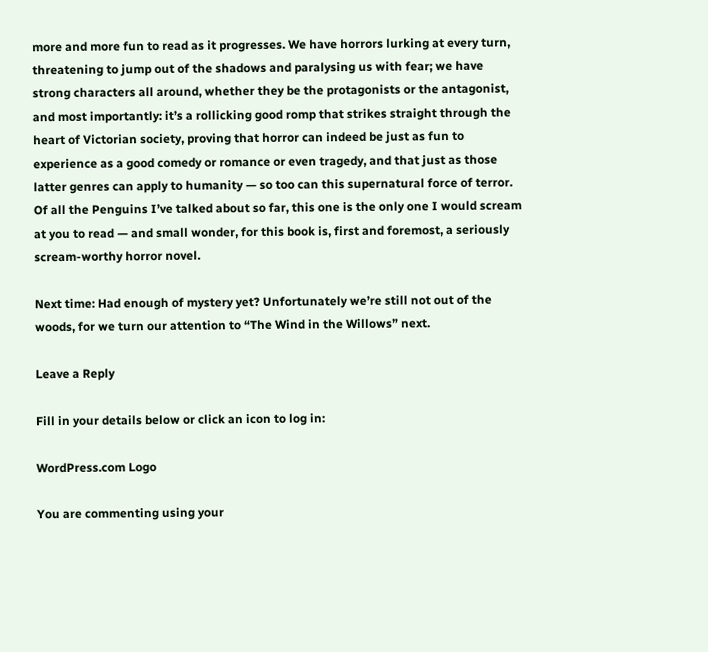more and more fun to read as it progresses. We have horrors lurking at every turn, threatening to jump out of the shadows and paralysing us with fear; we have strong characters all around, whether they be the protagonists or the antagonist, and most importantly: it’s a rollicking good romp that strikes straight through the heart of Victorian society, proving that horror can indeed be just as fun to experience as a good comedy or romance or even tragedy, and that just as those latter genres can apply to humanity — so too can this supernatural force of terror. Of all the Penguins I’ve talked about so far, this one is the only one I would scream at you to read — and small wonder, for this book is, first and foremost, a seriously scream-worthy horror novel.

Next time: Had enough of mystery yet? Unfortunately we’re still not out of the woods, for we turn our attention to “The Wind in the Willows” next.

Leave a Reply

Fill in your details below or click an icon to log in:

WordPress.com Logo

You are commenting using your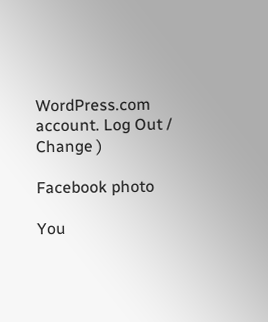WordPress.com account. Log Out /  Change )

Facebook photo

You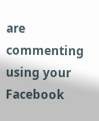are commenting using your Facebook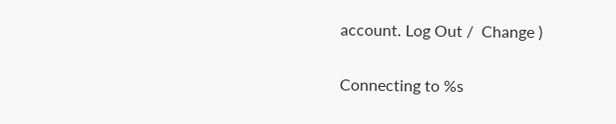account. Log Out /  Change )

Connecting to %s